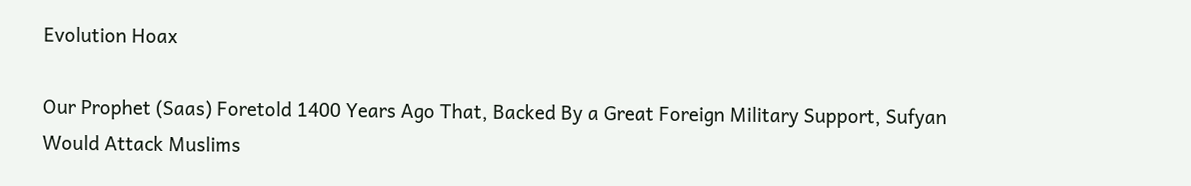Evolution Hoax

Our Prophet (Saas) Foretold 1400 Years Ago That, Backed By a Great Foreign Military Support, Sufyan Would Attack Muslims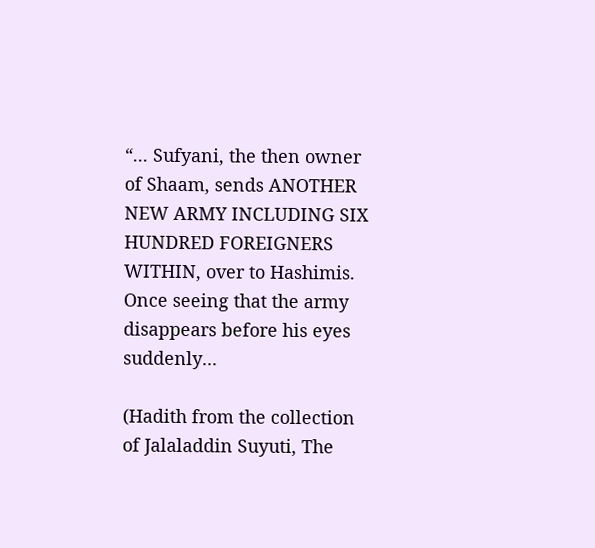“... Sufyani, the then owner of Shaam, sends ANOTHER NEW ARMY INCLUDING SIX HUNDRED FOREIGNERS WITHIN, over to Hashimis. Once seeing that the army disappears before his eyes suddenly...

(Hadith from the collection of Jalaladdin Suyuti, The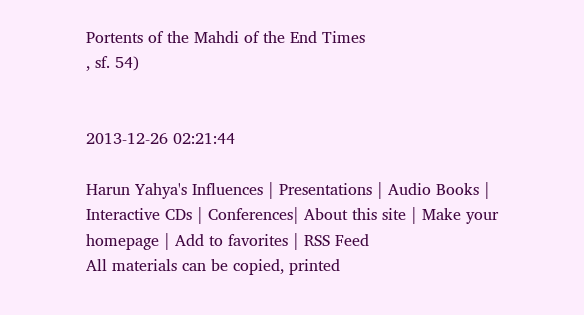Portents of the Mahdi of the End Times
, sf. 54)


2013-12-26 02:21:44

Harun Yahya's Influences | Presentations | Audio Books | Interactive CDs | Conferences| About this site | Make your homepage | Add to favorites | RSS Feed
All materials can be copied, printed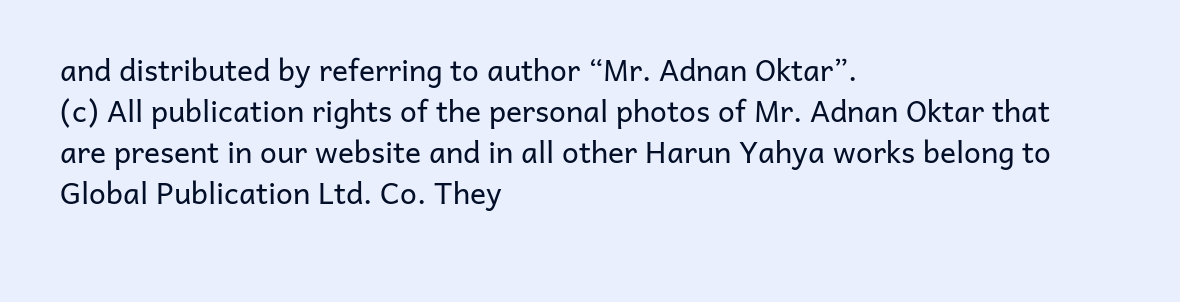and distributed by referring to author “Mr. Adnan Oktar”.
(c) All publication rights of the personal photos of Mr. Adnan Oktar that are present in our website and in all other Harun Yahya works belong to Global Publication Ltd. Co. They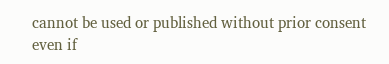cannot be used or published without prior consent even if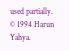used partially.
© 1994 Harun Yahya.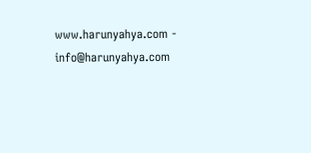www.harunyahya.com - info@harunyahya.com